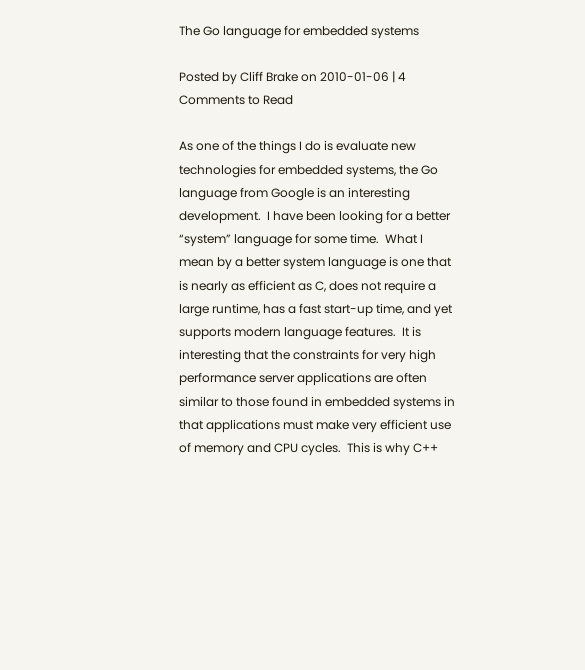The Go language for embedded systems

Posted by Cliff Brake on 2010-01-06 | 4 Comments to Read

As one of the things I do is evaluate new technologies for embedded systems, the Go language from Google is an interesting development.  I have been looking for a better “system” language for some time.  What I mean by a better system language is one that is nearly as efficient as C, does not require a large runtime, has a fast start-up time, and yet supports modern language features.  It is interesting that the constraints for very high performance server applications are often similar to those found in embedded systems in that applications must make very efficient use of memory and CPU cycles.  This is why C++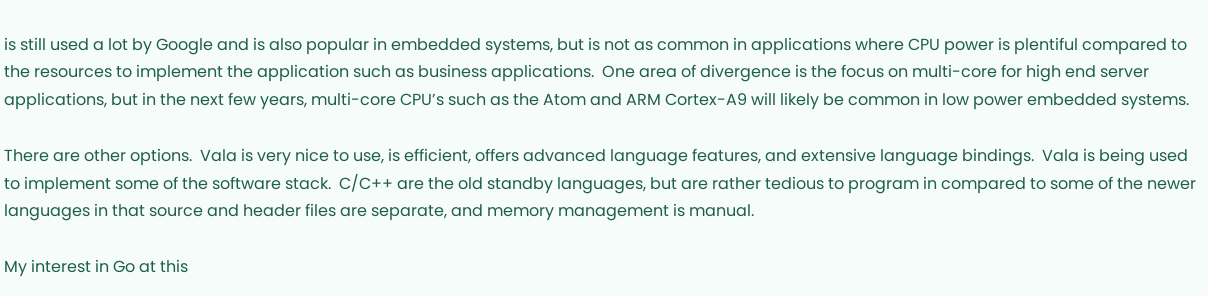is still used a lot by Google and is also popular in embedded systems, but is not as common in applications where CPU power is plentiful compared to the resources to implement the application such as business applications.  One area of divergence is the focus on multi-core for high end server applications, but in the next few years, multi-core CPU’s such as the Atom and ARM Cortex-A9 will likely be common in low power embedded systems.

There are other options.  Vala is very nice to use, is efficient, offers advanced language features, and extensive language bindings.  Vala is being used to implement some of the software stack.  C/C++ are the old standby languages, but are rather tedious to program in compared to some of the newer languages in that source and header files are separate, and memory management is manual.

My interest in Go at this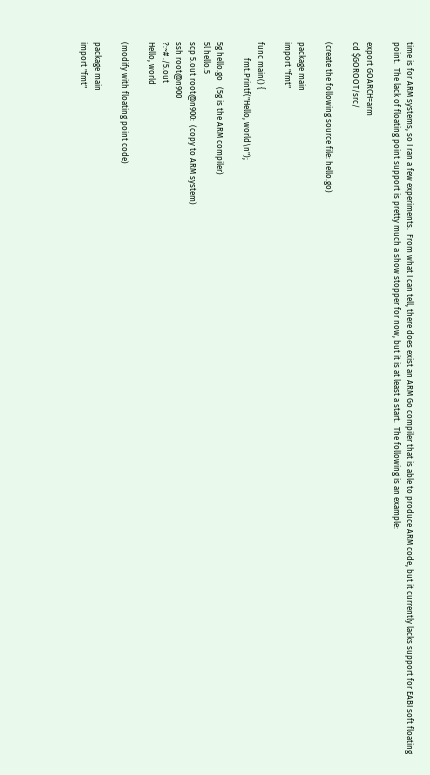time is for ARM systems, so I ran a few experiments.  From what I can tell, there does exist an ARM Go compiler that is able to produce ARM code, but it currently lacks support for EABI soft floating point.  The lack of floating point support is pretty much a show stopper for now, but it is at least a start.  The following is an example:

export GOARCH=arm
cd $GOROOT/src/

(create the following source file: hello.go)

package main
import "fmt"

func main() {
        fmt.Printf("Hello, world\n");

5g hello.go   (5g is the ARM compiler)
5l hello.5
scp 5.out root@n900:  (copy to ARM system)
ssh root@n900
?:~# ./5.out
Hello, world

(modify with floating point code)

package main
import "fmt"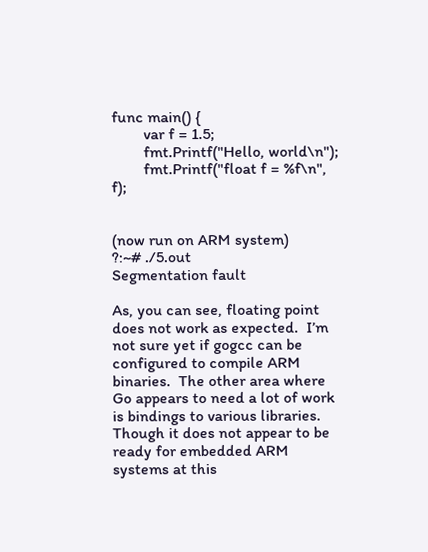func main() {
        var f = 1.5;
        fmt.Printf("Hello, world\n");
        fmt.Printf("float f = %f\n", f);


(now run on ARM system)
?:~# ./5.out
Segmentation fault

As, you can see, floating point does not work as expected.  I’m not sure yet if gogcc can be configured to compile ARM binaries.  The other area where Go appears to need a lot of work is bindings to various libraries.  Though it does not appear to be ready for embedded ARM systems at this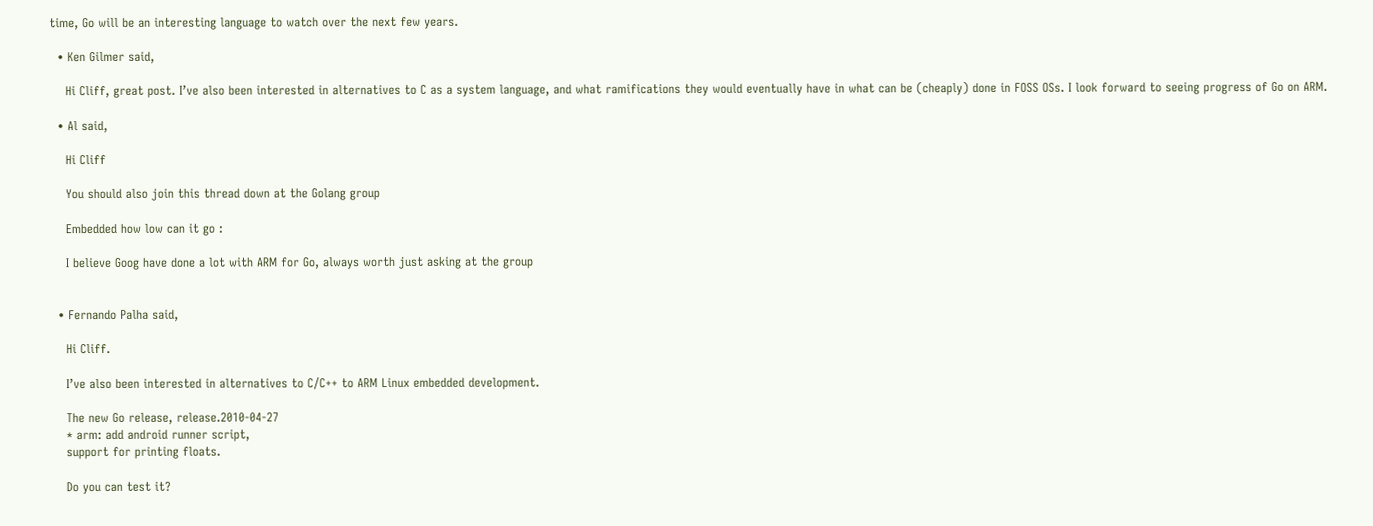time, Go will be an interesting language to watch over the next few years.

  • Ken Gilmer said,

    Hi Cliff, great post. I’ve also been interested in alternatives to C as a system language, and what ramifications they would eventually have in what can be (cheaply) done in FOSS OSs. I look forward to seeing progress of Go on ARM.

  • Al said,

    Hi Cliff

    You should also join this thread down at the Golang group

    Embedded how low can it go :

    I believe Goog have done a lot with ARM for Go, always worth just asking at the group


  • Fernando Palha said,

    Hi Cliff.

    I’ve also been interested in alternatives to C/C++ to ARM Linux embedded development.

    The new Go release, release.2010-04-27
    * arm: add android runner script,
    support for printing floats.

    Do you can test it?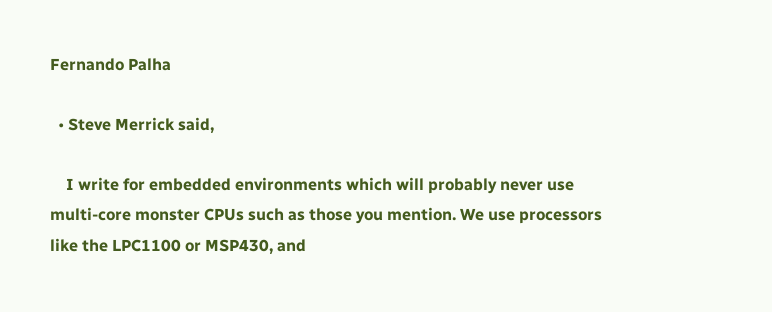Fernando Palha

  • Steve Merrick said,

    I write for embedded environments which will probably never use multi-core monster CPUs such as those you mention. We use processors like the LPC1100 or MSP430, and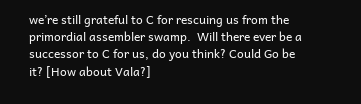we’re still grateful to C for rescuing us from the primordial assembler swamp.  Will there ever be a successor to C for us, do you think? Could Go be it? [How about Vala?]